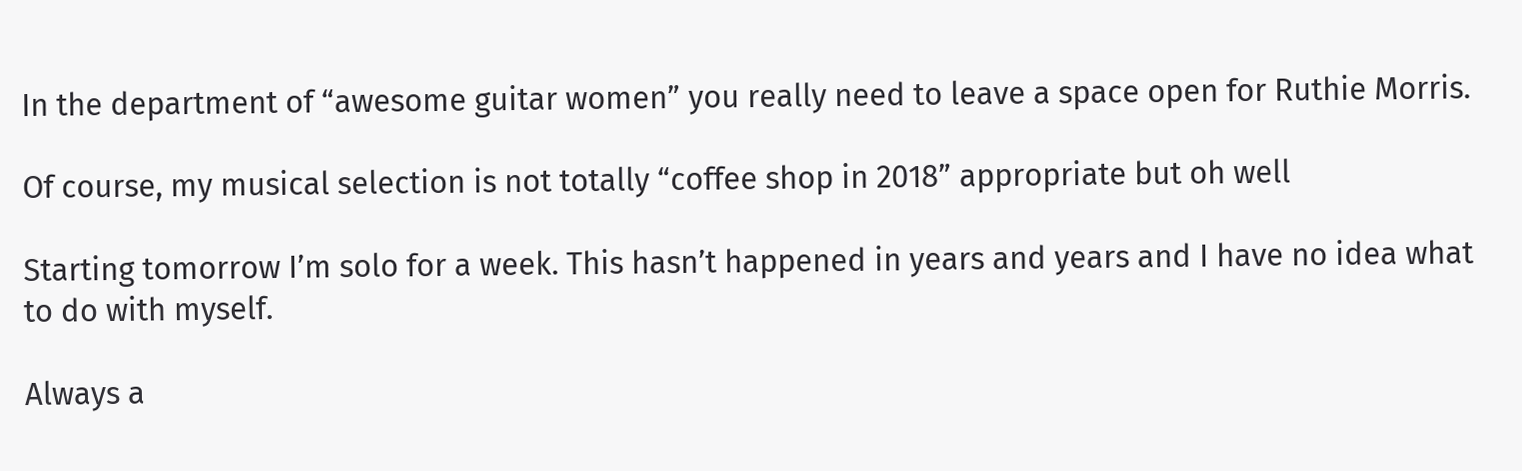In the department of “awesome guitar women” you really need to leave a space open for Ruthie Morris.

Of course, my musical selection is not totally “coffee shop in 2018” appropriate but oh well

Starting tomorrow I’m solo for a week. This hasn’t happened in years and years and I have no idea what to do with myself.

Always a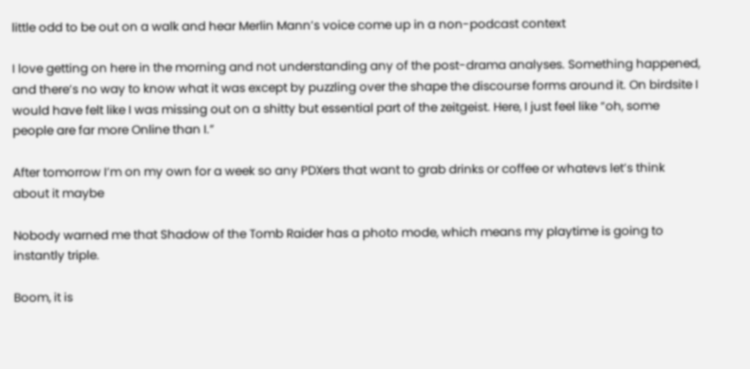little odd to be out on a walk and hear Merlin Mann’s voice come up in a non-podcast context

I love getting on here in the morning and not understanding any of the post-drama analyses. Something happened, and there’s no way to know what it was except by puzzling over the shape the discourse forms around it. On birdsite I would have felt like I was missing out on a shitty but essential part of the zeitgeist. Here, I just feel like “oh, some people are far more Online than I.”

After tomorrow I’m on my own for a week so any PDXers that want to grab drinks or coffee or whatevs let’s think about it maybe

Nobody warned me that Shadow of the Tomb Raider has a photo mode, which means my playtime is going to instantly triple.

Boom, it is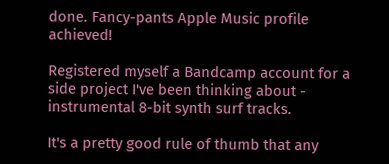done. Fancy-pants Apple Music profile achieved!

Registered myself a Bandcamp account for a side project I've been thinking about - instrumental 8-bit synth surf tracks.

It's a pretty good rule of thumb that any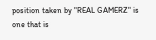position taken by "REAL GAMERZ" is one that is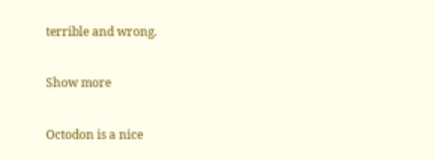terrible and wrong.

Show more

Octodon is a nice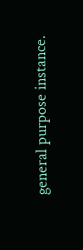general purpose instance.